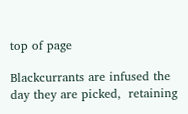top of page

Blackcurrants are infused the day they are picked,  retaining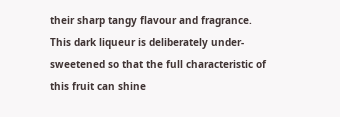their sharp tangy flavour and fragrance. This dark liqueur is deliberately under-sweetened so that the full characteristic of this fruit can shine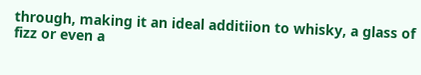through, making it an ideal additiion to whisky, a glass of fizz or even a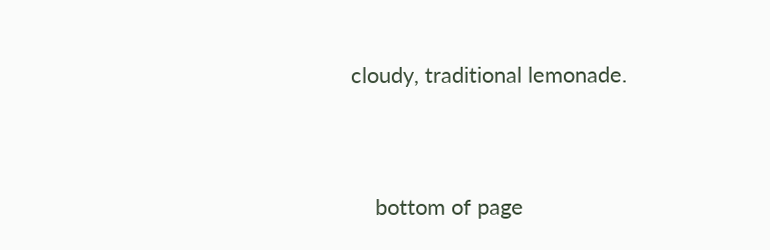cloudy, traditional lemonade.


    bottom of page